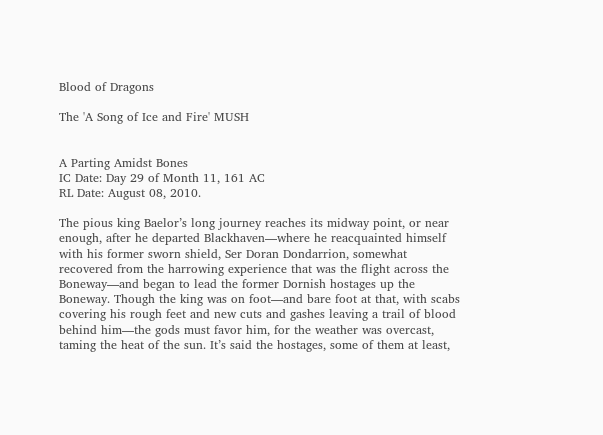Blood of Dragons

The 'A Song of Ice and Fire' MUSH


A Parting Amidst Bones
IC Date: Day 29 of Month 11, 161 AC
RL Date: August 08, 2010.

The pious king Baelor’s long journey reaches its midway point, or near enough, after he departed Blackhaven—where he reacquainted himself with his former sworn shield, Ser Doran Dondarrion, somewhat recovered from the harrowing experience that was the flight across the Boneway—and began to lead the former Dornish hostages up the Boneway. Though the king was on foot—and bare foot at that, with scabs covering his rough feet and new cuts and gashes leaving a trail of blood behind him—the gods must favor him, for the weather was overcast, taming the heat of the sun. It’s said the hostages, some of them at least,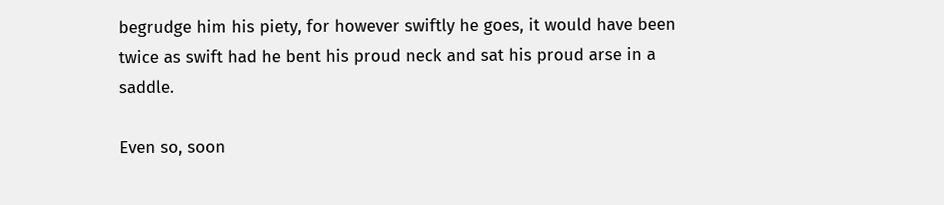begrudge him his piety, for however swiftly he goes, it would have been twice as swift had he bent his proud neck and sat his proud arse in a saddle.

Even so, soon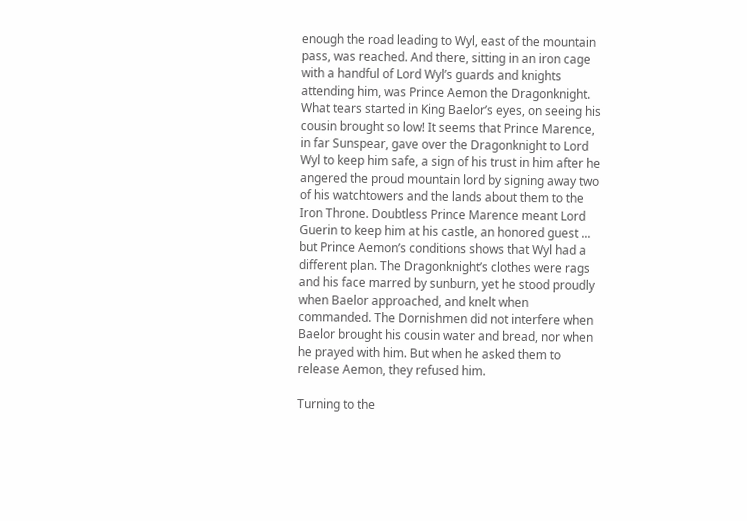enough the road leading to Wyl, east of the mountain pass, was reached. And there, sitting in an iron cage with a handful of Lord Wyl’s guards and knights attending him, was Prince Aemon the Dragonknight. What tears started in King Baelor’s eyes, on seeing his cousin brought so low! It seems that Prince Marence, in far Sunspear, gave over the Dragonknight to Lord Wyl to keep him safe, a sign of his trust in him after he angered the proud mountain lord by signing away two of his watchtowers and the lands about them to the Iron Throne. Doubtless Prince Marence meant Lord Guerin to keep him at his castle, an honored guest ... but Prince Aemon’s conditions shows that Wyl had a different plan. The Dragonknight’s clothes were rags and his face marred by sunburn, yet he stood proudly when Baelor approached, and knelt when commanded. The Dornishmen did not interfere when Baelor brought his cousin water and bread, nor when he prayed with him. But when he asked them to release Aemon, they refused him.

Turning to the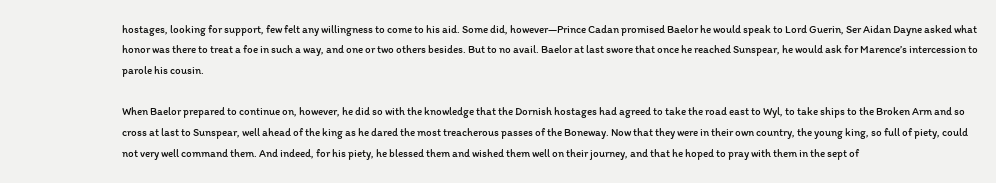hostages, looking for support, few felt any willingness to come to his aid. Some did, however—Prince Cadan promised Baelor he would speak to Lord Guerin, Ser Aidan Dayne asked what honor was there to treat a foe in such a way, and one or two others besides. But to no avail. Baelor at last swore that once he reached Sunspear, he would ask for Marence’s intercession to parole his cousin.

When Baelor prepared to continue on, however, he did so with the knowledge that the Dornish hostages had agreed to take the road east to Wyl, to take ships to the Broken Arm and so cross at last to Sunspear, well ahead of the king as he dared the most treacherous passes of the Boneway. Now that they were in their own country, the young king, so full of piety, could not very well command them. And indeed, for his piety, he blessed them and wished them well on their journey, and that he hoped to pray with them in the sept of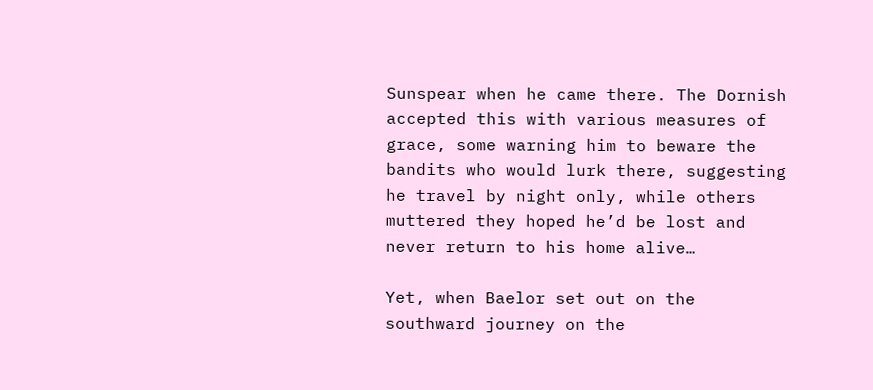Sunspear when he came there. The Dornish accepted this with various measures of grace, some warning him to beware the bandits who would lurk there, suggesting he travel by night only, while others muttered they hoped he’d be lost and never return to his home alive…

Yet, when Baelor set out on the southward journey on the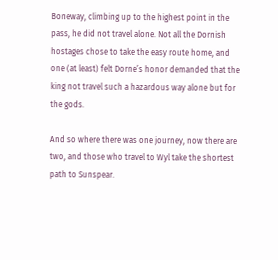Boneway, climbing up to the highest point in the pass, he did not travel alone. Not all the Dornish hostages chose to take the easy route home, and one (at least) felt Dorne’s honor demanded that the king not travel such a hazardous way alone but for the gods.

And so where there was one journey, now there are two, and those who travel to Wyl take the shortest path to Sunspear.